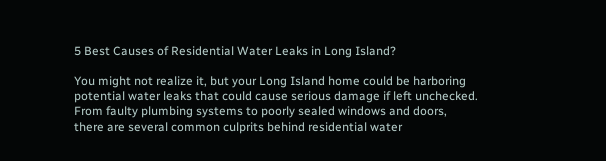5 Best Causes of Residential Water Leaks in Long Island?

You might not realize it, but your Long Island home could be harboring potential water leaks that could cause serious damage if left unchecked. From faulty plumbing systems to poorly sealed windows and doors, there are several common culprits behind residential water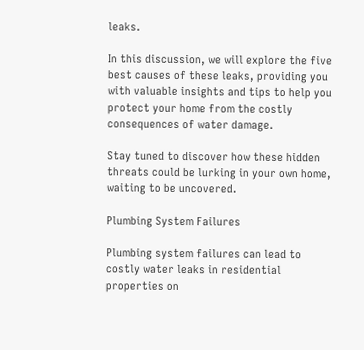leaks.

In this discussion, we will explore the five best causes of these leaks, providing you with valuable insights and tips to help you protect your home from the costly consequences of water damage.

Stay tuned to discover how these hidden threats could be lurking in your own home, waiting to be uncovered.

Plumbing System Failures

Plumbing system failures can lead to costly water leaks in residential properties on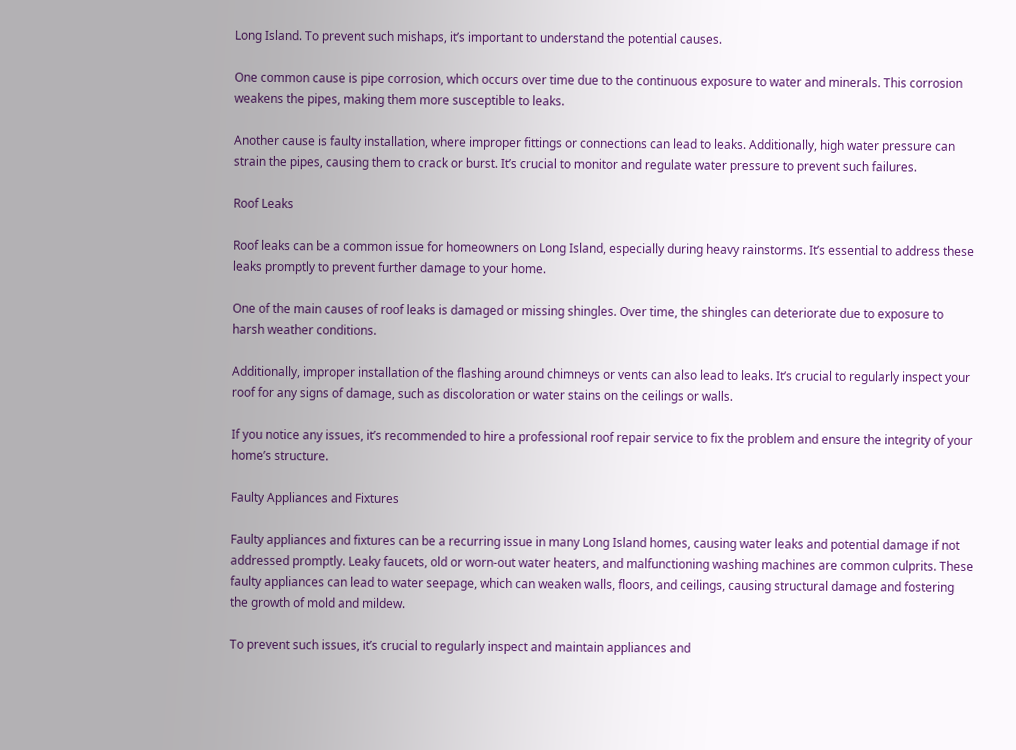Long Island. To prevent such mishaps, it’s important to understand the potential causes.

One common cause is pipe corrosion, which occurs over time due to the continuous exposure to water and minerals. This corrosion weakens the pipes, making them more susceptible to leaks.

Another cause is faulty installation, where improper fittings or connections can lead to leaks. Additionally, high water pressure can strain the pipes, causing them to crack or burst. It’s crucial to monitor and regulate water pressure to prevent such failures.

Roof Leaks

Roof leaks can be a common issue for homeowners on Long Island, especially during heavy rainstorms. It’s essential to address these leaks promptly to prevent further damage to your home.

One of the main causes of roof leaks is damaged or missing shingles. Over time, the shingles can deteriorate due to exposure to harsh weather conditions.

Additionally, improper installation of the flashing around chimneys or vents can also lead to leaks. It’s crucial to regularly inspect your roof for any signs of damage, such as discoloration or water stains on the ceilings or walls.

If you notice any issues, it’s recommended to hire a professional roof repair service to fix the problem and ensure the integrity of your home’s structure.

Faulty Appliances and Fixtures

Faulty appliances and fixtures can be a recurring issue in many Long Island homes, causing water leaks and potential damage if not addressed promptly. Leaky faucets, old or worn-out water heaters, and malfunctioning washing machines are common culprits. These faulty appliances can lead to water seepage, which can weaken walls, floors, and ceilings, causing structural damage and fostering the growth of mold and mildew.

To prevent such issues, it’s crucial to regularly inspect and maintain appliances and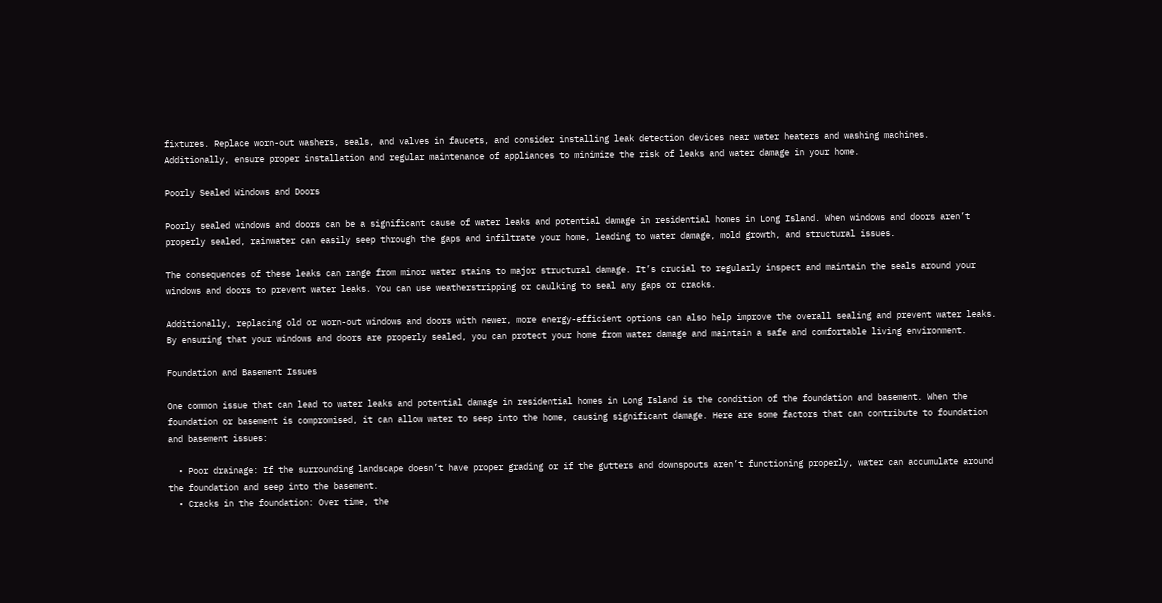fixtures. Replace worn-out washers, seals, and valves in faucets, and consider installing leak detection devices near water heaters and washing machines. Additionally, ensure proper installation and regular maintenance of appliances to minimize the risk of leaks and water damage in your home.

Poorly Sealed Windows and Doors

Poorly sealed windows and doors can be a significant cause of water leaks and potential damage in residential homes in Long Island. When windows and doors aren’t properly sealed, rainwater can easily seep through the gaps and infiltrate your home, leading to water damage, mold growth, and structural issues.

The consequences of these leaks can range from minor water stains to major structural damage. It’s crucial to regularly inspect and maintain the seals around your windows and doors to prevent water leaks. You can use weatherstripping or caulking to seal any gaps or cracks.

Additionally, replacing old or worn-out windows and doors with newer, more energy-efficient options can also help improve the overall sealing and prevent water leaks. By ensuring that your windows and doors are properly sealed, you can protect your home from water damage and maintain a safe and comfortable living environment.

Foundation and Basement Issues

One common issue that can lead to water leaks and potential damage in residential homes in Long Island is the condition of the foundation and basement. When the foundation or basement is compromised, it can allow water to seep into the home, causing significant damage. Here are some factors that can contribute to foundation and basement issues:

  • Poor drainage: If the surrounding landscape doesn’t have proper grading or if the gutters and downspouts aren’t functioning properly, water can accumulate around the foundation and seep into the basement.
  • Cracks in the foundation: Over time, the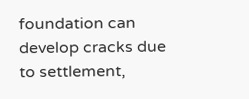foundation can develop cracks due to settlement,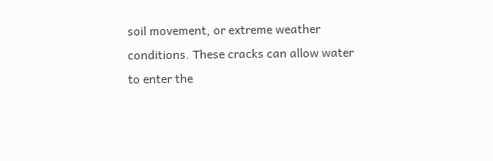soil movement, or extreme weather conditions. These cracks can allow water to enter the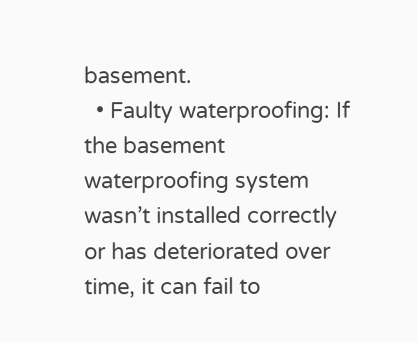basement.
  • Faulty waterproofing: If the basement waterproofing system wasn’t installed correctly or has deteriorated over time, it can fail to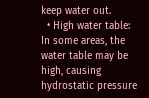keep water out.
  • High water table: In some areas, the water table may be high, causing hydrostatic pressure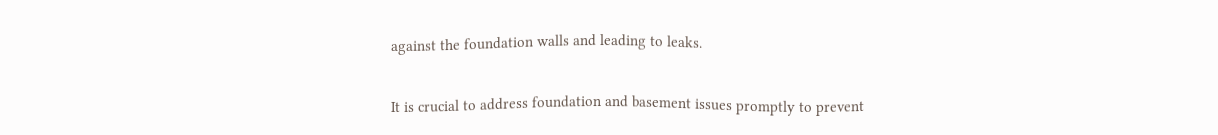against the foundation walls and leading to leaks.

It is crucial to address foundation and basement issues promptly to prevent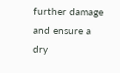further damage and ensure a dry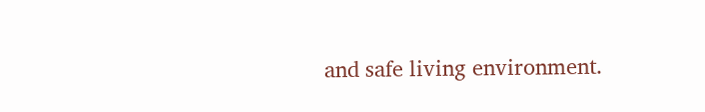and safe living environment.